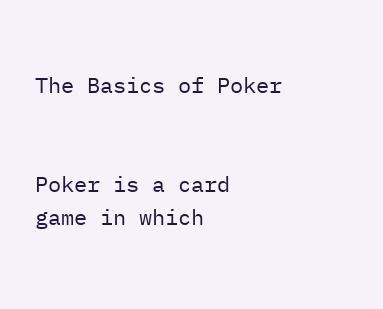The Basics of Poker


Poker is a card game in which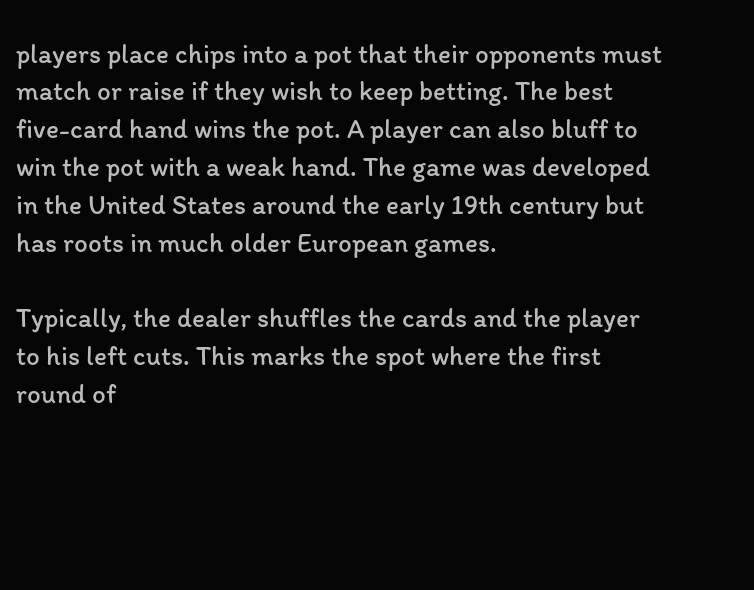players place chips into a pot that their opponents must match or raise if they wish to keep betting. The best five-card hand wins the pot. A player can also bluff to win the pot with a weak hand. The game was developed in the United States around the early 19th century but has roots in much older European games.

Typically, the dealer shuffles the cards and the player to his left cuts. This marks the spot where the first round of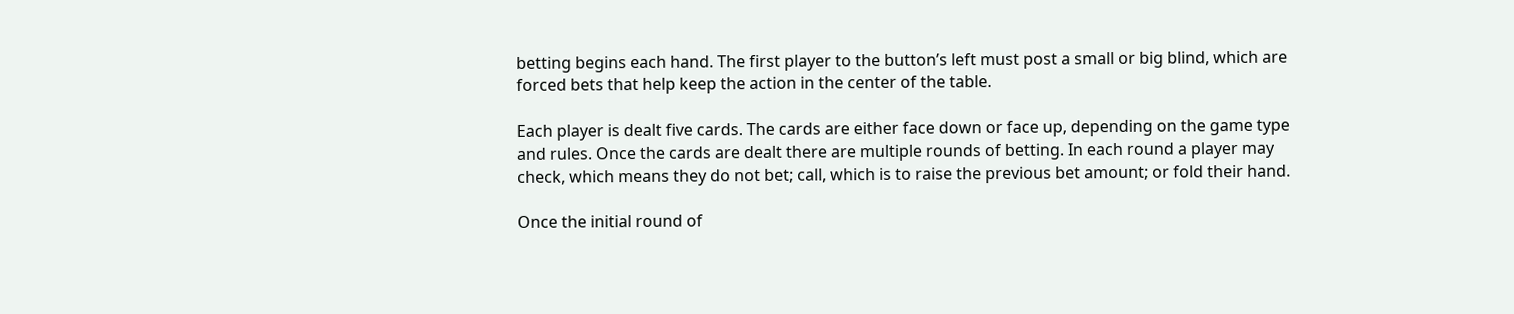betting begins each hand. The first player to the button’s left must post a small or big blind, which are forced bets that help keep the action in the center of the table.

Each player is dealt five cards. The cards are either face down or face up, depending on the game type and rules. Once the cards are dealt there are multiple rounds of betting. In each round a player may check, which means they do not bet; call, which is to raise the previous bet amount; or fold their hand.

Once the initial round of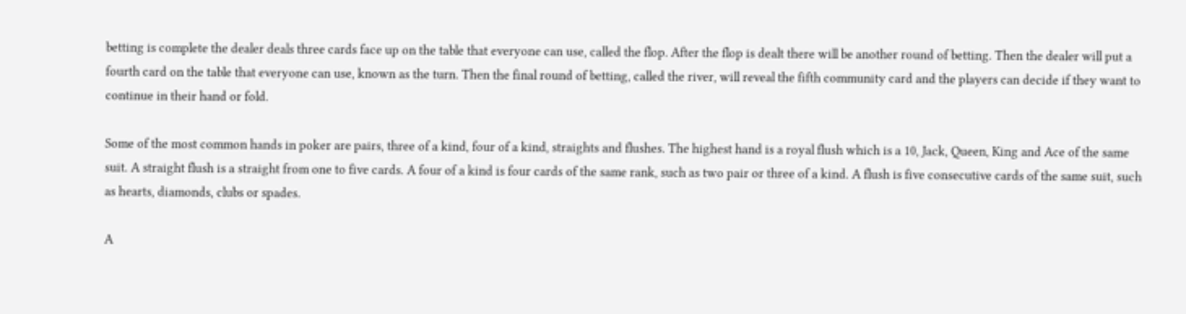betting is complete the dealer deals three cards face up on the table that everyone can use, called the flop. After the flop is dealt there will be another round of betting. Then the dealer will put a fourth card on the table that everyone can use, known as the turn. Then the final round of betting, called the river, will reveal the fifth community card and the players can decide if they want to continue in their hand or fold.

Some of the most common hands in poker are pairs, three of a kind, four of a kind, straights and flushes. The highest hand is a royal flush which is a 10, Jack, Queen, King and Ace of the same suit. A straight flush is a straight from one to five cards. A four of a kind is four cards of the same rank, such as two pair or three of a kind. A flush is five consecutive cards of the same suit, such as hearts, diamonds, clubs or spades.

A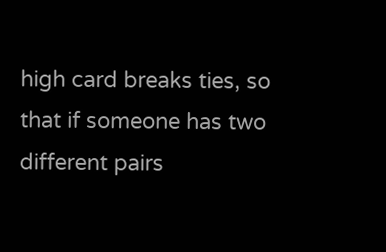high card breaks ties, so that if someone has two different pairs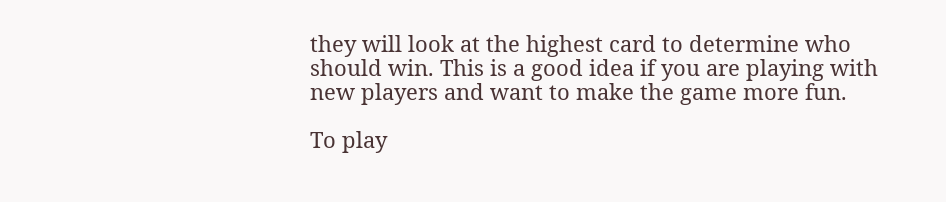they will look at the highest card to determine who should win. This is a good idea if you are playing with new players and want to make the game more fun.

To play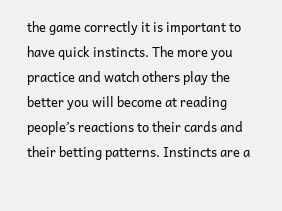the game correctly it is important to have quick instincts. The more you practice and watch others play the better you will become at reading people’s reactions to their cards and their betting patterns. Instincts are a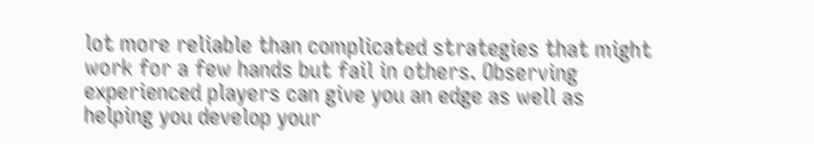lot more reliable than complicated strategies that might work for a few hands but fail in others. Observing experienced players can give you an edge as well as helping you develop your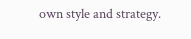own style and strategy.